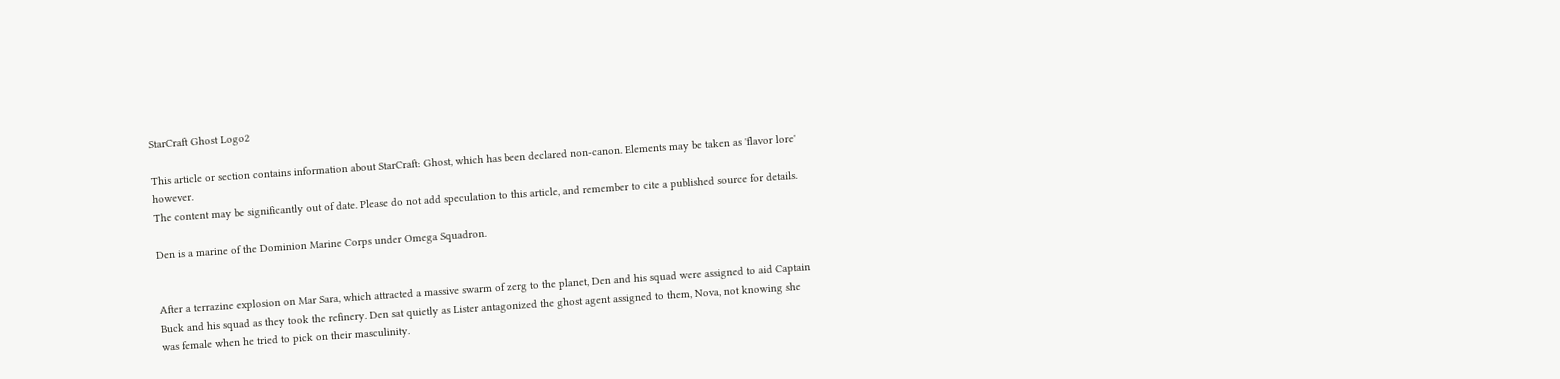StarCraft Ghost Logo2

This article or section contains information about StarCraft: Ghost, which has been declared non-canon. Elements may be taken as 'flavor lore' however.
The content may be significantly out of date. Please do not add speculation to this article, and remember to cite a published source for details.

Den is a marine of the Dominion Marine Corps under Omega Squadron.


After a terrazine explosion on Mar Sara, which attracted a massive swarm of zerg to the planet, Den and his squad were assigned to aid Captain Buck and his squad as they took the refinery. Den sat quietly as Lister antagonized the ghost agent assigned to them, Nova, not knowing she was female when he tried to pick on their masculinity.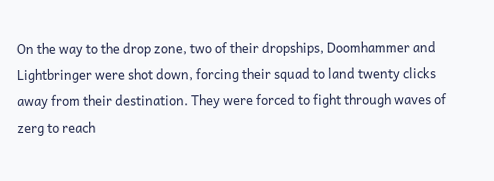On the way to the drop zone, two of their dropships, Doomhammer and Lightbringer were shot down, forcing their squad to land twenty clicks away from their destination. They were forced to fight through waves of zerg to reach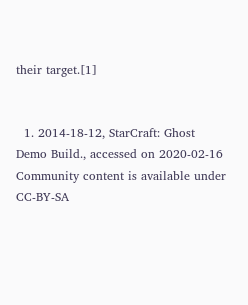their target.[1]


  1. 2014-18-12, StarCraft: Ghost Demo Build., accessed on 2020-02-16
Community content is available under CC-BY-SA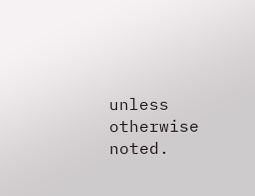unless otherwise noted.